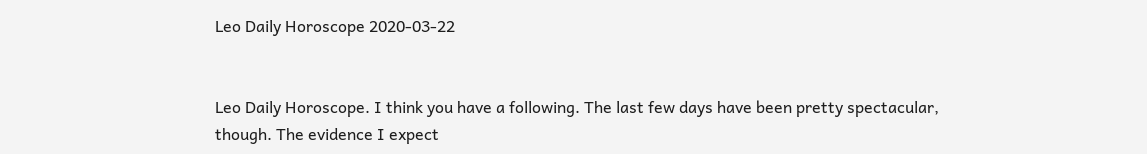Leo Daily Horoscope 2020-03-22


Leo Daily Horoscope. I think you have a following. The last few days have been pretty spectacular, though. The evidence I expect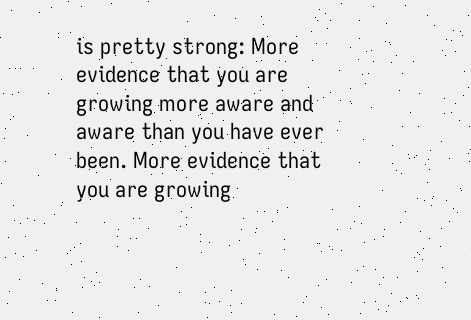is pretty strong: More evidence that you are growing more aware and aware than you have ever been. More evidence that you are growing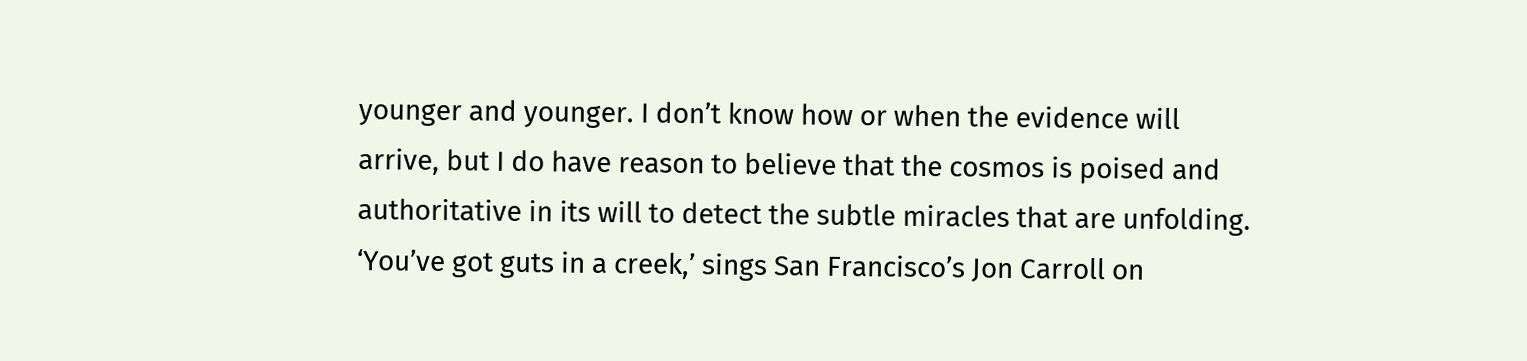younger and younger. I don’t know how or when the evidence will arrive, but I do have reason to believe that the cosmos is poised and authoritative in its will to detect the subtle miracles that are unfolding. ‘You’ve got guts in a creek,’ sings San Francisco’s Jon Carroll on